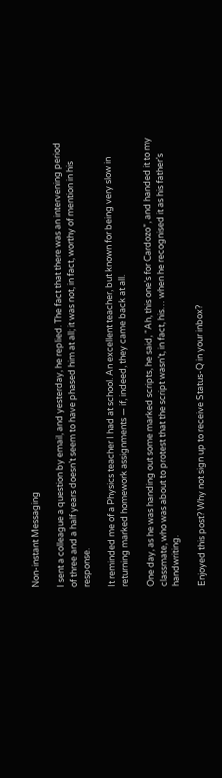Non-instant Messaging

I sent a colleague a question by email, and yesterday, he replied. The fact that there was an intervening period of three and a half years doesn’t seem to have phased him at all; it was not, in fact, worthy of mention in his response.

It reminded me of a Physics teacher I had at school. An excellent teacher, but known for being very slow in returning marked homework assignments — if, indeed, they came back at all.

One day, as he was handing out some marked scripts, he said, “Ah, this one’s for Cardozo”, and handed it to my classmate, who was about to protest that the script wasn’t, in fact, his… when he recognised it as his father’s handwriting.

Enjoyed this post? Why not sign up to receive Status-Q in your inbox?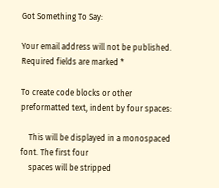Got Something To Say:

Your email address will not be published. Required fields are marked *

To create code blocks or other preformatted text, indent by four spaces:

    This will be displayed in a monospaced font. The first four
    spaces will be stripped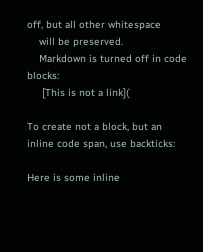off, but all other whitespace
    will be preserved.
    Markdown is turned off in code blocks:
     [This is not a link](

To create not a block, but an inline code span, use backticks:

Here is some inline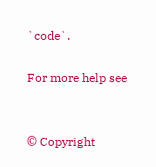`code`.

For more help see


© Copyright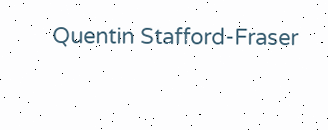Quentin Stafford-Fraser